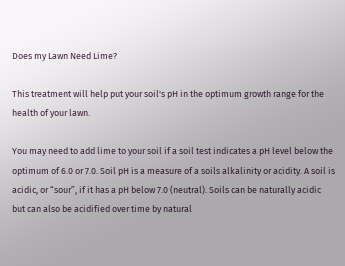Does my Lawn Need Lime?

This treatment will help put your soil's pH in the optimum growth range for the health of your lawn.

You may need to add lime to your soil if a soil test indicates a pH level below the optimum of 6.0 or 7.0. Soil pH is a measure of a soils alkalinity or acidity. A soil is acidic, or “sour”, if it has a pH below 7.0 (neutral). Soils can be naturally acidic but can also be acidified over time by natural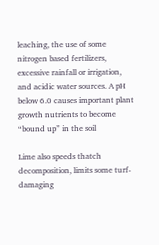leaching, the use of some nitrogen based fertilizers, excessive rainfall or irrigation, and acidic water sources. A pH below 6.0 causes important plant growth nutrients to become “bound up” in the soil

Lime also speeds thatch decomposition, limits some turf-damaging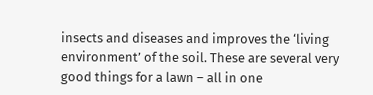insects and diseases and improves the ‘living environment’ of the soil. These are several very good things for a lawn – all in one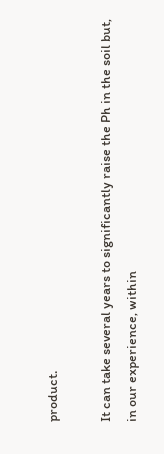product.

It can take several years to significantly raise the Ph in the soil but, in our experience, within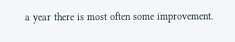a year there is most often some improvement.